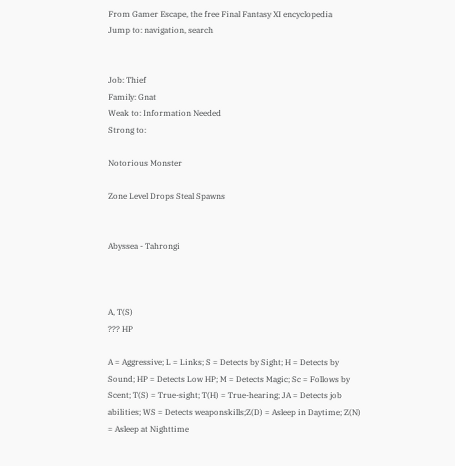From Gamer Escape, the free Final Fantasy XI encyclopedia
Jump to: navigation, search


Job: Thief
Family: Gnat
Weak to: Information Needed
Strong to:

Notorious Monster

Zone Level Drops Steal Spawns


Abyssea - Tahrongi



A, T(S)
??? HP

A = Aggressive; L = Links; S = Detects by Sight; H = Detects by Sound; HP = Detects Low HP; M = Detects Magic; Sc = Follows by Scent; T(S) = True-sight; T(H) = True-hearing; JA = Detects job abilities; WS = Detects weaponskills;Z(D) = Asleep in Daytime; Z(N) = Asleep at Nighttime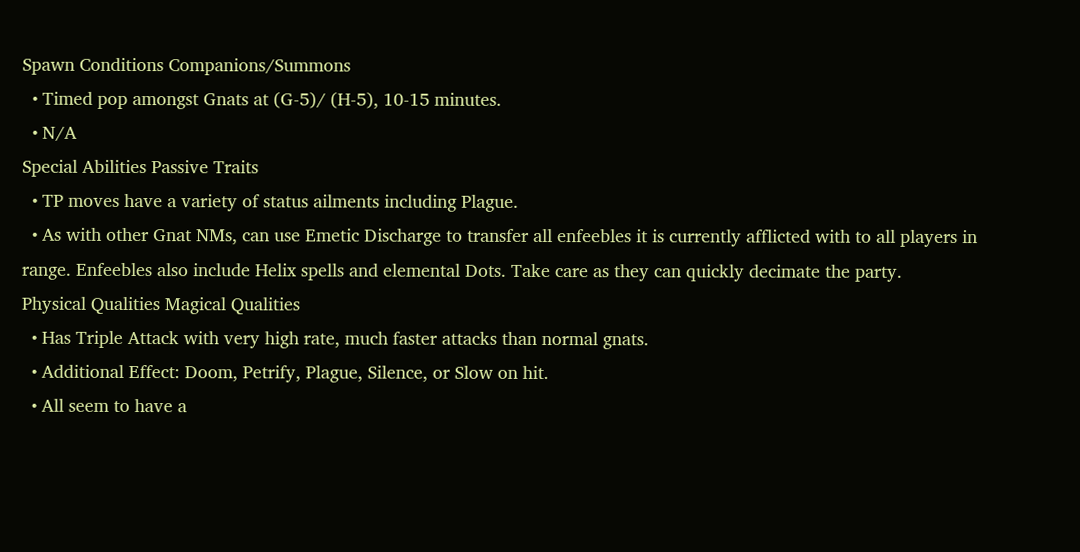Spawn Conditions Companions/Summons
  • Timed pop amongst Gnats at (G-5)/ (H-5), 10-15 minutes.
  • N/A
Special Abilities Passive Traits
  • TP moves have a variety of status ailments including Plague.
  • As with other Gnat NMs, can use Emetic Discharge to transfer all enfeebles it is currently afflicted with to all players in range. Enfeebles also include Helix spells and elemental Dots. Take care as they can quickly decimate the party.
Physical Qualities Magical Qualities
  • Has Triple Attack with very high rate, much faster attacks than normal gnats.
  • Additional Effect: Doom, Petrify, Plague, Silence, or Slow on hit.
  • All seem to have a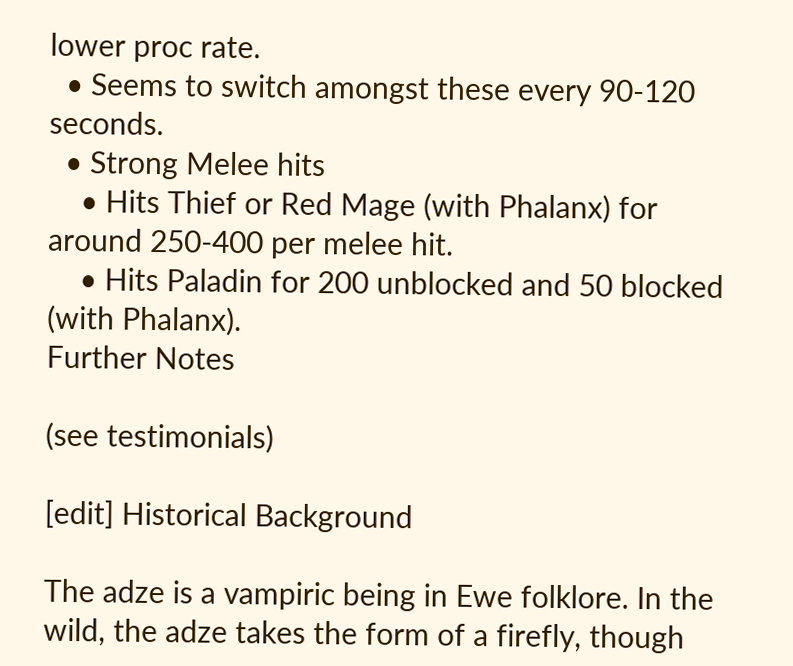lower proc rate.
  • Seems to switch amongst these every 90-120 seconds.
  • Strong Melee hits
    • Hits Thief or Red Mage (with Phalanx) for around 250-400 per melee hit.
    • Hits Paladin for 200 unblocked and 50 blocked (with Phalanx).
Further Notes

(see testimonials)

[edit] Historical Background

The adze is a vampiric being in Ewe folklore. In the wild, the adze takes the form of a firefly, though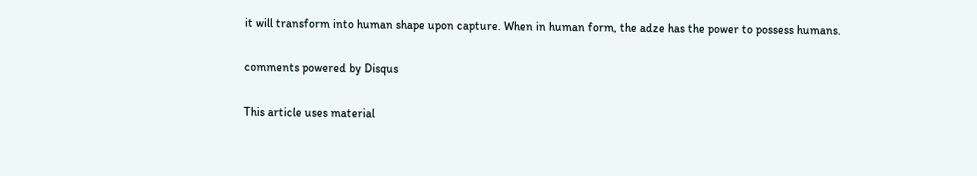it will transform into human shape upon capture. When in human form, the adze has the power to possess humans.

comments powered by Disqus

This article uses material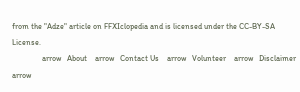from the "Adze" article on FFXIclopedia and is licensed under the CC-BY-SA License.
               arrow   About    arrow   Contact Us    arrow   Volunteer    arrow   Disclaimer    arrow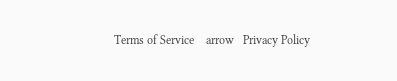Terms of Service    arrow   Privacy Policy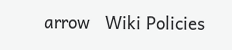arrow   Wiki Policies